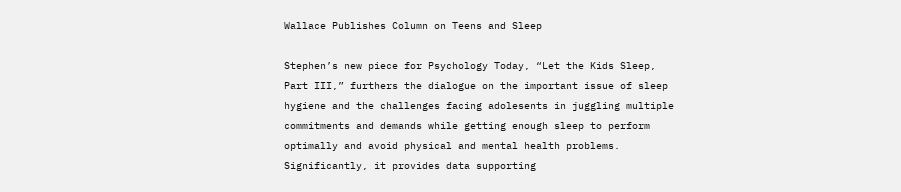Wallace Publishes Column on Teens and Sleep

Stephen’s new piece for Psychology Today, “Let the Kids Sleep, Part III,” furthers the dialogue on the important issue of sleep hygiene and the challenges facing adolesents in juggling multiple commitments and demands while getting enough sleep to perform optimally and avoid physical and mental health problems. Significantly, it provides data supporting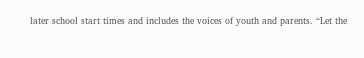later school start times and includes the voices of youth and parents. “Let the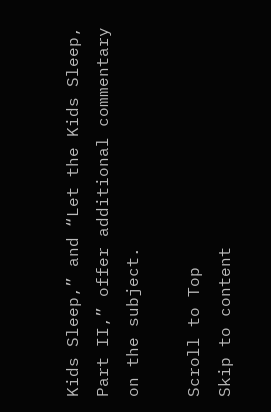Kids Sleep,” and “Let the Kids Sleep, Part II,” offer additional commentary on the subject.

Scroll to Top
Skip to content